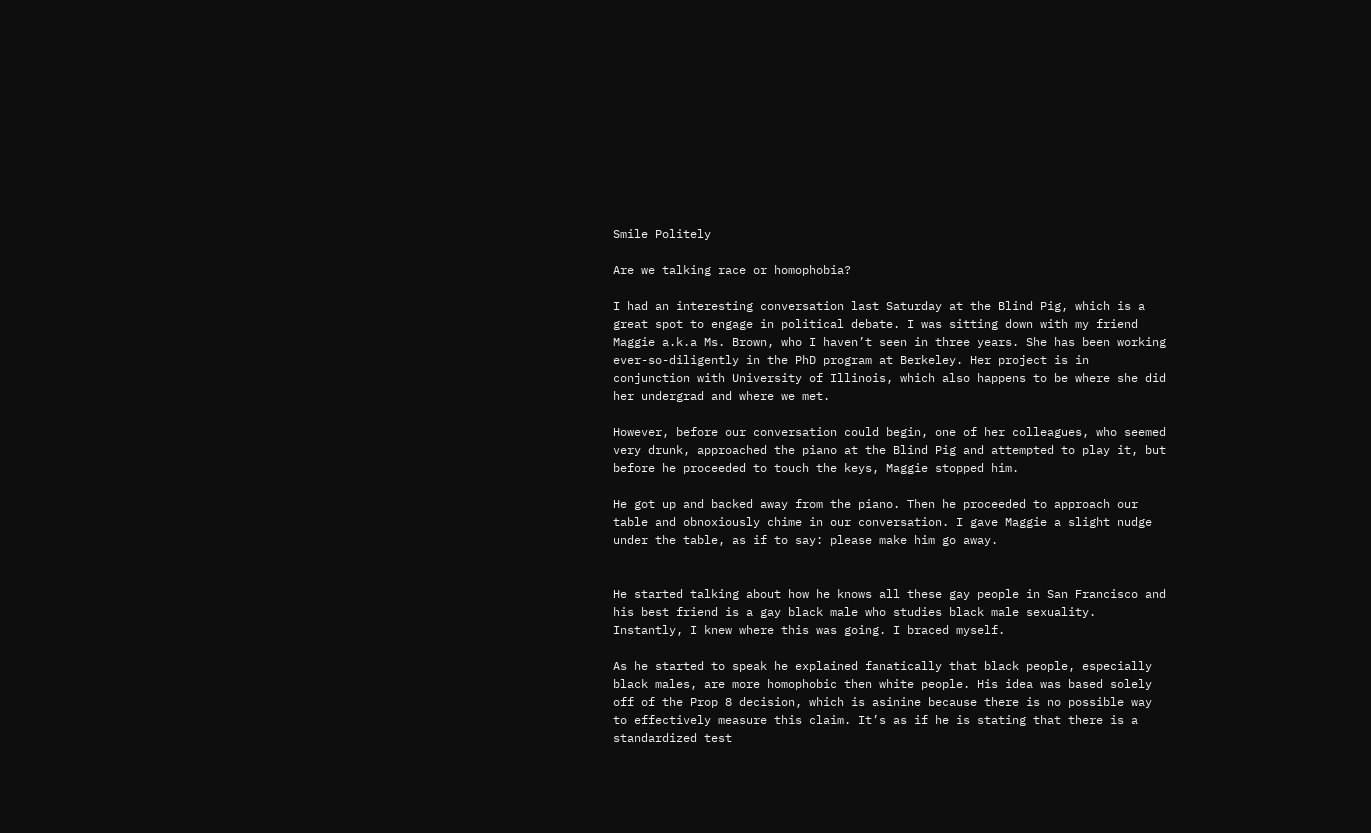Smile Politely

Are we talking race or homophobia?

I had an interesting conversation last Saturday at the Blind Pig, which is a great spot to engage in political debate. I was sitting down with my friend Maggie a.k.a Ms. Brown, who I haven’t seen in three years. She has been working ever-so-diligently in the PhD program at Berkeley. Her project is in conjunction with University of Illinois, which also happens to be where she did her undergrad and where we met.

However, before our conversation could begin, one of her colleagues, who seemed very drunk, approached the piano at the Blind Pig and attempted to play it, but before he proceeded to touch the keys, Maggie stopped him.

He got up and backed away from the piano. Then he proceeded to approach our table and obnoxiously chime in our conversation. I gave Maggie a slight nudge under the table, as if to say: please make him go away.


He started talking about how he knows all these gay people in San Francisco and his best friend is a gay black male who studies black male sexuality. Instantly, I knew where this was going. I braced myself.

As he started to speak he explained fanatically that black people, especially black males, are more homophobic then white people. His idea was based solely off of the Prop 8 decision, which is asinine because there is no possible way to effectively measure this claim. It’s as if he is stating that there is a standardized test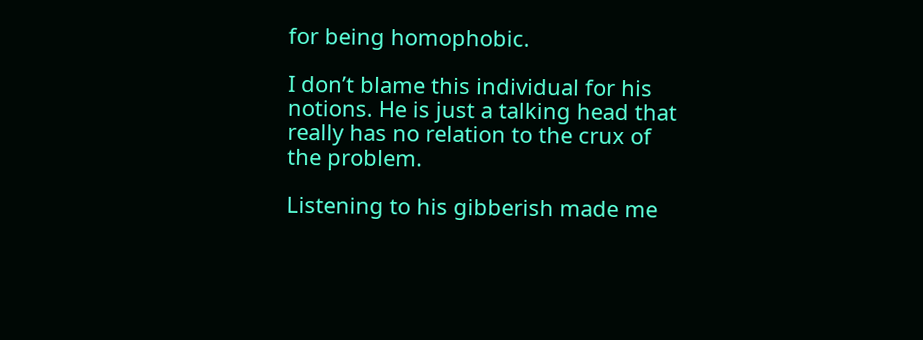for being homophobic.

I don’t blame this individual for his notions. He is just a talking head that really has no relation to the crux of the problem.

Listening to his gibberish made me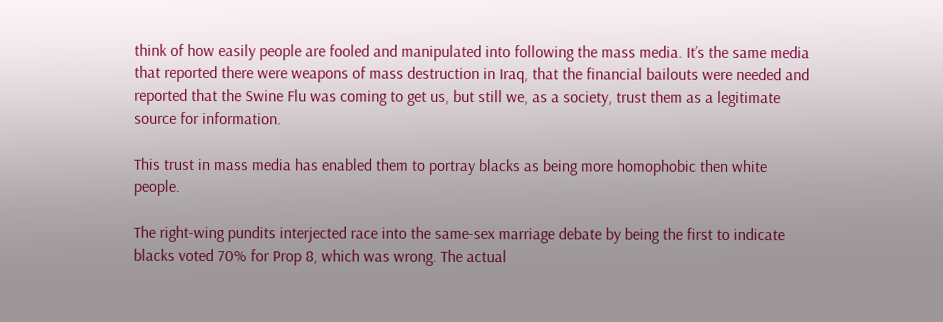think of how easily people are fooled and manipulated into following the mass media. It’s the same media that reported there were weapons of mass destruction in Iraq, that the financial bailouts were needed and reported that the Swine Flu was coming to get us, but still we, as a society, trust them as a legitimate source for information.

This trust in mass media has enabled them to portray blacks as being more homophobic then white people.

The right-wing pundits interjected race into the same-sex marriage debate by being the first to indicate blacks voted 70% for Prop 8, which was wrong. The actual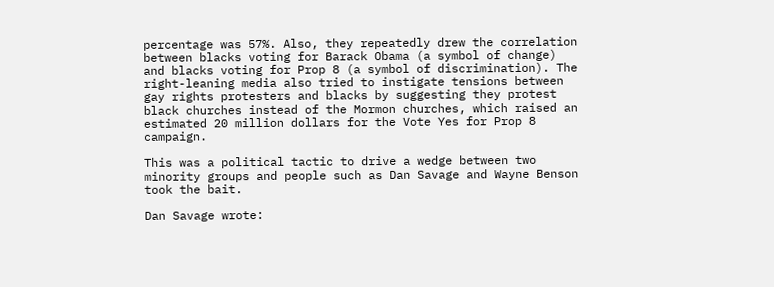percentage was 57%. Also, they repeatedly drew the correlation between blacks voting for Barack Obama (a symbol of change) and blacks voting for Prop 8 (a symbol of discrimination). The right-leaning media also tried to instigate tensions between gay rights protesters and blacks by suggesting they protest black churches instead of the Mormon churches, which raised an estimated 20 million dollars for the Vote Yes for Prop 8 campaign.

This was a political tactic to drive a wedge between two minority groups and people such as Dan Savage and Wayne Benson took the bait.

Dan Savage wrote: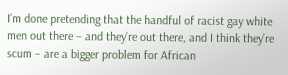I’m done pretending that the handful of racist gay white men out there – and they’re out there, and I think they’re scum – are a bigger problem for African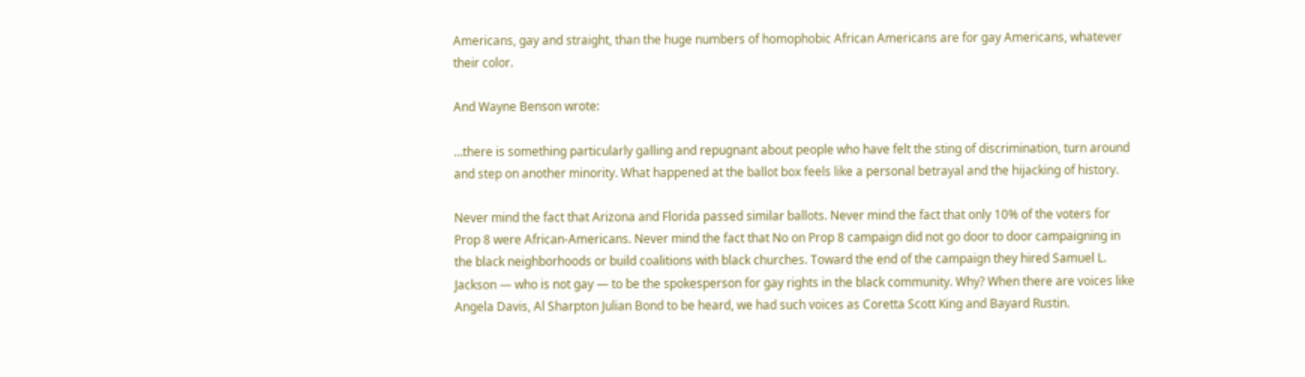Americans, gay and straight, than the huge numbers of homophobic African Americans are for gay Americans, whatever their color.

And Wayne Benson wrote:

…there is something particularly galling and repugnant about people who have felt the sting of discrimination, turn around and step on another minority. What happened at the ballot box feels like a personal betrayal and the hijacking of history.

Never mind the fact that Arizona and Florida passed similar ballots. Never mind the fact that only 10% of the voters for Prop 8 were African-Americans. Never mind the fact that No on Prop 8 campaign did not go door to door campaigning in the black neighborhoods or build coalitions with black churches. Toward the end of the campaign they hired Samuel L. Jackson — who is not gay — to be the spokesperson for gay rights in the black community. Why? When there are voices like Angela Davis, Al Sharpton Julian Bond to be heard, we had such voices as Coretta Scott King and Bayard Rustin.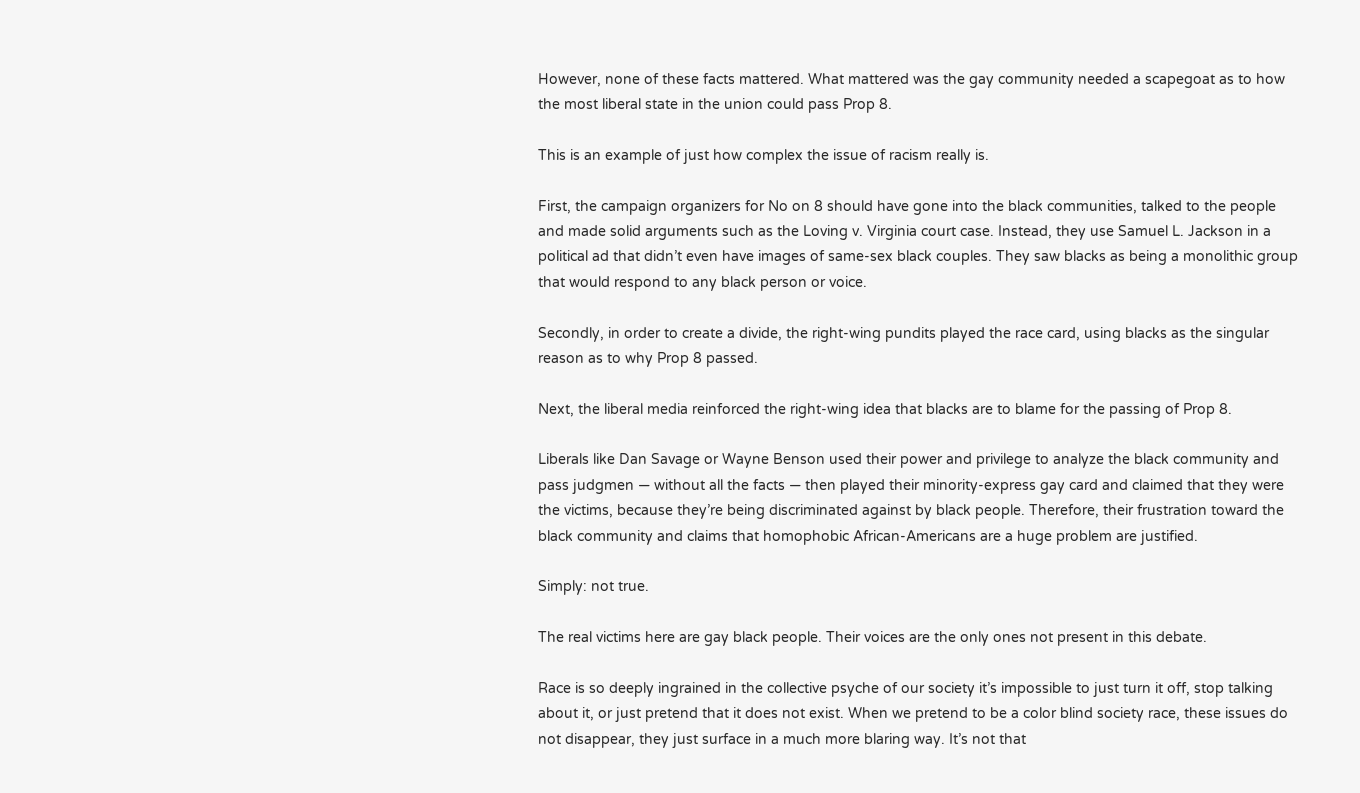However, none of these facts mattered. What mattered was the gay community needed a scapegoat as to how the most liberal state in the union could pass Prop 8.

This is an example of just how complex the issue of racism really is.

First, the campaign organizers for No on 8 should have gone into the black communities, talked to the people and made solid arguments such as the Loving v. Virginia court case. Instead, they use Samuel L. Jackson in a political ad that didn’t even have images of same-sex black couples. They saw blacks as being a monolithic group that would respond to any black person or voice.

Secondly, in order to create a divide, the right-wing pundits played the race card, using blacks as the singular reason as to why Prop 8 passed.

Next, the liberal media reinforced the right-wing idea that blacks are to blame for the passing of Prop 8.

Liberals like Dan Savage or Wayne Benson used their power and privilege to analyze the black community and pass judgmen — without all the facts — then played their minority-express gay card and claimed that they were the victims, because they’re being discriminated against by black people. Therefore, their frustration toward the black community and claims that homophobic African-Americans are a huge problem are justified.

Simply: not true.

The real victims here are gay black people. Their voices are the only ones not present in this debate.

Race is so deeply ingrained in the collective psyche of our society it’s impossible to just turn it off, stop talking about it, or just pretend that it does not exist. When we pretend to be a color blind society race, these issues do not disappear, they just surface in a much more blaring way. It’s not that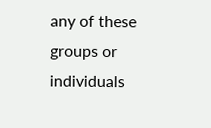any of these groups or individuals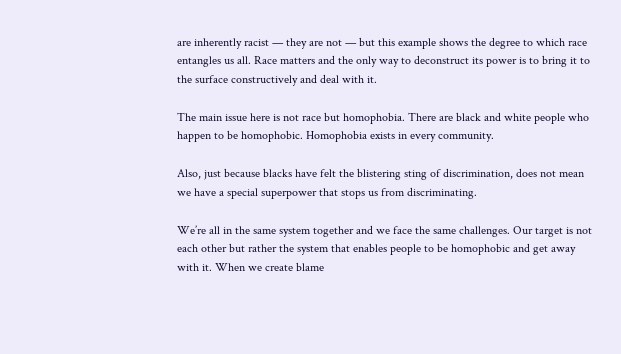are inherently racist — they are not — but this example shows the degree to which race entangles us all. Race matters and the only way to deconstruct its power is to bring it to the surface constructively and deal with it.

The main issue here is not race but homophobia. There are black and white people who happen to be homophobic. Homophobia exists in every community.

Also, just because blacks have felt the blistering sting of discrimination, does not mean we have a special superpower that stops us from discriminating.

We’re all in the same system together and we face the same challenges. Our target is not each other but rather the system that enables people to be homophobic and get away with it. When we create blame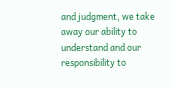and judgment, we take away our ability to understand and our responsibility to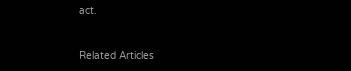act.


Related Articles